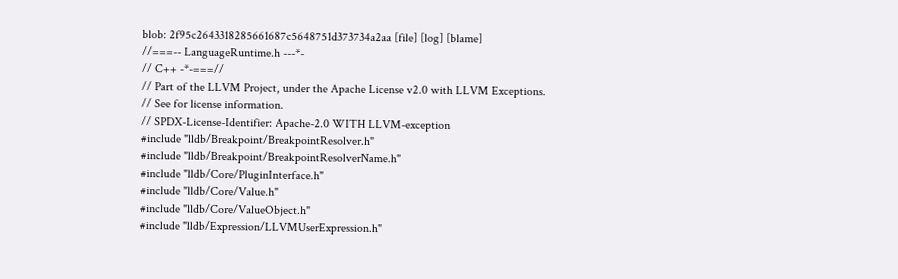blob: 2f95c2643318285661687c5648751d373734a2aa [file] [log] [blame]
//===-- LanguageRuntime.h ---*-
// C++ -*-===//
// Part of the LLVM Project, under the Apache License v2.0 with LLVM Exceptions.
// See for license information.
// SPDX-License-Identifier: Apache-2.0 WITH LLVM-exception
#include "lldb/Breakpoint/BreakpointResolver.h"
#include "lldb/Breakpoint/BreakpointResolverName.h"
#include "lldb/Core/PluginInterface.h"
#include "lldb/Core/Value.h"
#include "lldb/Core/ValueObject.h"
#include "lldb/Expression/LLVMUserExpression.h"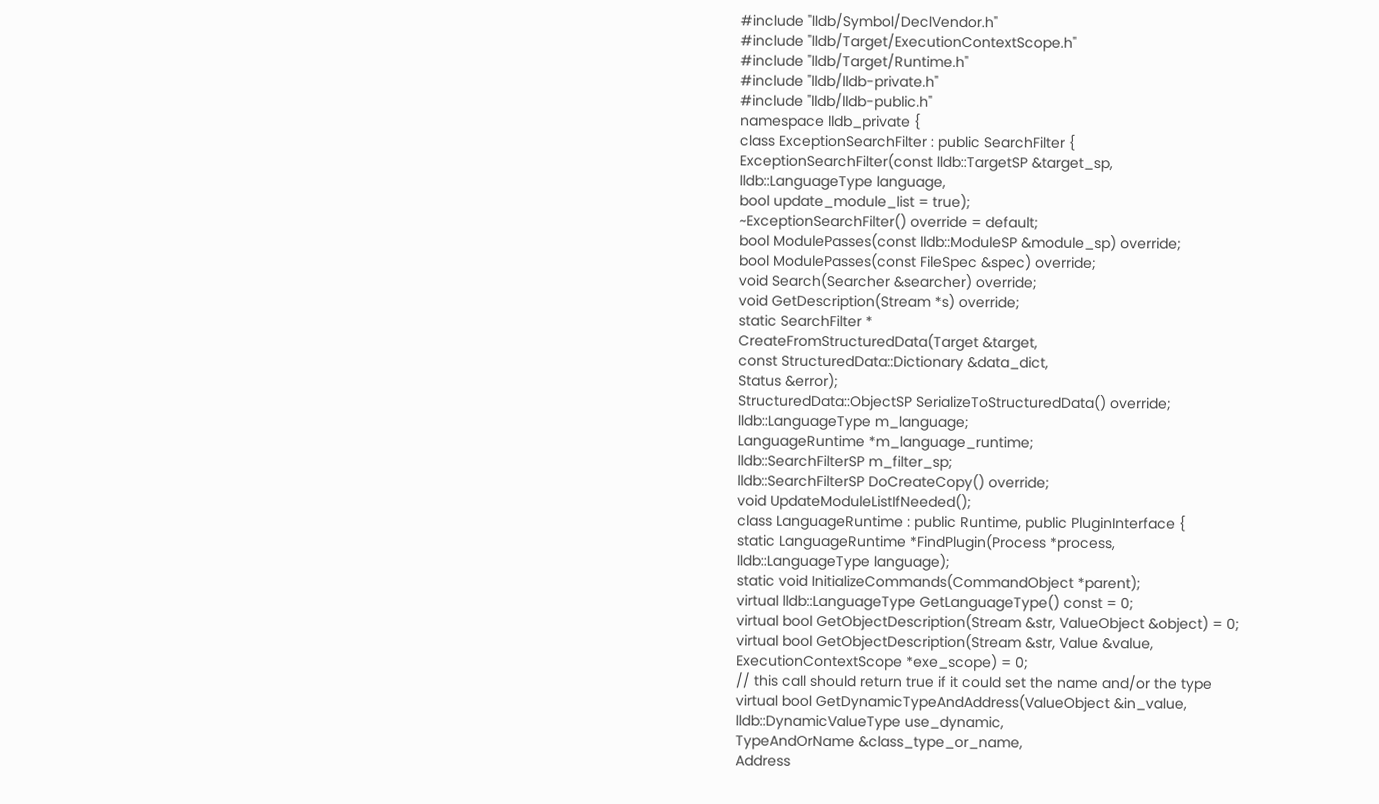#include "lldb/Symbol/DeclVendor.h"
#include "lldb/Target/ExecutionContextScope.h"
#include "lldb/Target/Runtime.h"
#include "lldb/lldb-private.h"
#include "lldb/lldb-public.h"
namespace lldb_private {
class ExceptionSearchFilter : public SearchFilter {
ExceptionSearchFilter(const lldb::TargetSP &target_sp,
lldb::LanguageType language,
bool update_module_list = true);
~ExceptionSearchFilter() override = default;
bool ModulePasses(const lldb::ModuleSP &module_sp) override;
bool ModulePasses(const FileSpec &spec) override;
void Search(Searcher &searcher) override;
void GetDescription(Stream *s) override;
static SearchFilter *
CreateFromStructuredData(Target &target,
const StructuredData::Dictionary &data_dict,
Status &error);
StructuredData::ObjectSP SerializeToStructuredData() override;
lldb::LanguageType m_language;
LanguageRuntime *m_language_runtime;
lldb::SearchFilterSP m_filter_sp;
lldb::SearchFilterSP DoCreateCopy() override;
void UpdateModuleListIfNeeded();
class LanguageRuntime : public Runtime, public PluginInterface {
static LanguageRuntime *FindPlugin(Process *process,
lldb::LanguageType language);
static void InitializeCommands(CommandObject *parent);
virtual lldb::LanguageType GetLanguageType() const = 0;
virtual bool GetObjectDescription(Stream &str, ValueObject &object) = 0;
virtual bool GetObjectDescription(Stream &str, Value &value,
ExecutionContextScope *exe_scope) = 0;
// this call should return true if it could set the name and/or the type
virtual bool GetDynamicTypeAndAddress(ValueObject &in_value,
lldb::DynamicValueType use_dynamic,
TypeAndOrName &class_type_or_name,
Address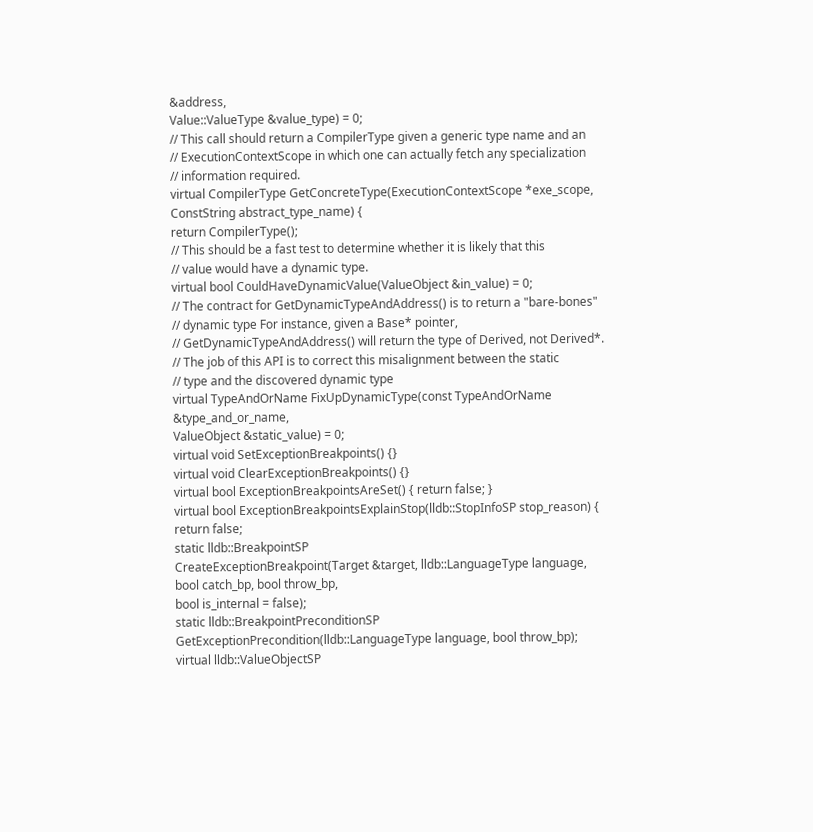&address,
Value::ValueType &value_type) = 0;
// This call should return a CompilerType given a generic type name and an
// ExecutionContextScope in which one can actually fetch any specialization
// information required.
virtual CompilerType GetConcreteType(ExecutionContextScope *exe_scope,
ConstString abstract_type_name) {
return CompilerType();
// This should be a fast test to determine whether it is likely that this
// value would have a dynamic type.
virtual bool CouldHaveDynamicValue(ValueObject &in_value) = 0;
// The contract for GetDynamicTypeAndAddress() is to return a "bare-bones"
// dynamic type For instance, given a Base* pointer,
// GetDynamicTypeAndAddress() will return the type of Derived, not Derived*.
// The job of this API is to correct this misalignment between the static
// type and the discovered dynamic type
virtual TypeAndOrName FixUpDynamicType(const TypeAndOrName &type_and_or_name,
ValueObject &static_value) = 0;
virtual void SetExceptionBreakpoints() {}
virtual void ClearExceptionBreakpoints() {}
virtual bool ExceptionBreakpointsAreSet() { return false; }
virtual bool ExceptionBreakpointsExplainStop(lldb::StopInfoSP stop_reason) {
return false;
static lldb::BreakpointSP
CreateExceptionBreakpoint(Target &target, lldb::LanguageType language,
bool catch_bp, bool throw_bp,
bool is_internal = false);
static lldb::BreakpointPreconditionSP
GetExceptionPrecondition(lldb::LanguageType language, bool throw_bp);
virtual lldb::ValueObjectSP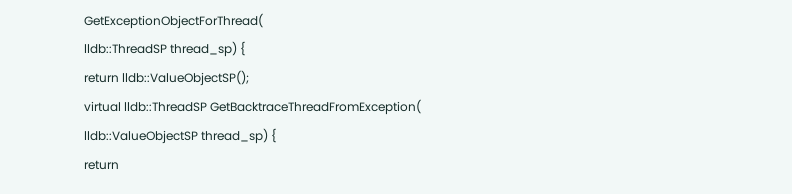GetExceptionObjectForThread(
lldb::ThreadSP thread_sp) {
return lldb::ValueObjectSP();
virtual lldb::ThreadSP GetBacktraceThreadFromException(
lldb::ValueObjectSP thread_sp) {
return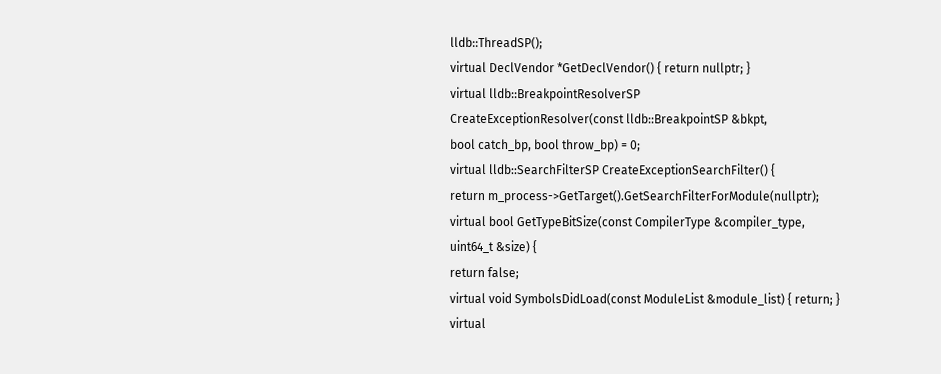lldb::ThreadSP();
virtual DeclVendor *GetDeclVendor() { return nullptr; }
virtual lldb::BreakpointResolverSP
CreateExceptionResolver(const lldb::BreakpointSP &bkpt,
bool catch_bp, bool throw_bp) = 0;
virtual lldb::SearchFilterSP CreateExceptionSearchFilter() {
return m_process->GetTarget().GetSearchFilterForModule(nullptr);
virtual bool GetTypeBitSize(const CompilerType &compiler_type,
uint64_t &size) {
return false;
virtual void SymbolsDidLoad(const ModuleList &module_list) { return; }
virtual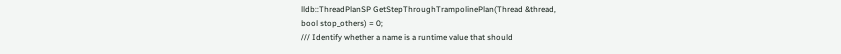lldb::ThreadPlanSP GetStepThroughTrampolinePlan(Thread &thread,
bool stop_others) = 0;
/// Identify whether a name is a runtime value that should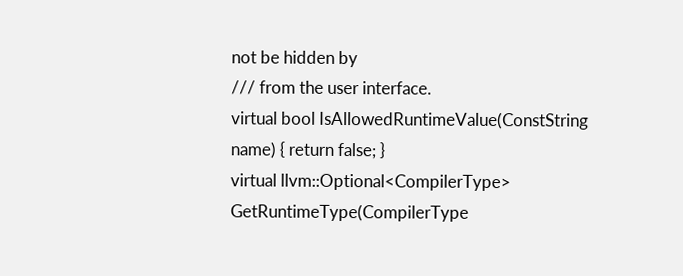not be hidden by
/// from the user interface.
virtual bool IsAllowedRuntimeValue(ConstString name) { return false; }
virtual llvm::Optional<CompilerType> GetRuntimeType(CompilerType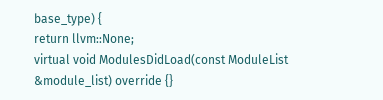base_type) {
return llvm::None;
virtual void ModulesDidLoad(const ModuleList &module_list) override {}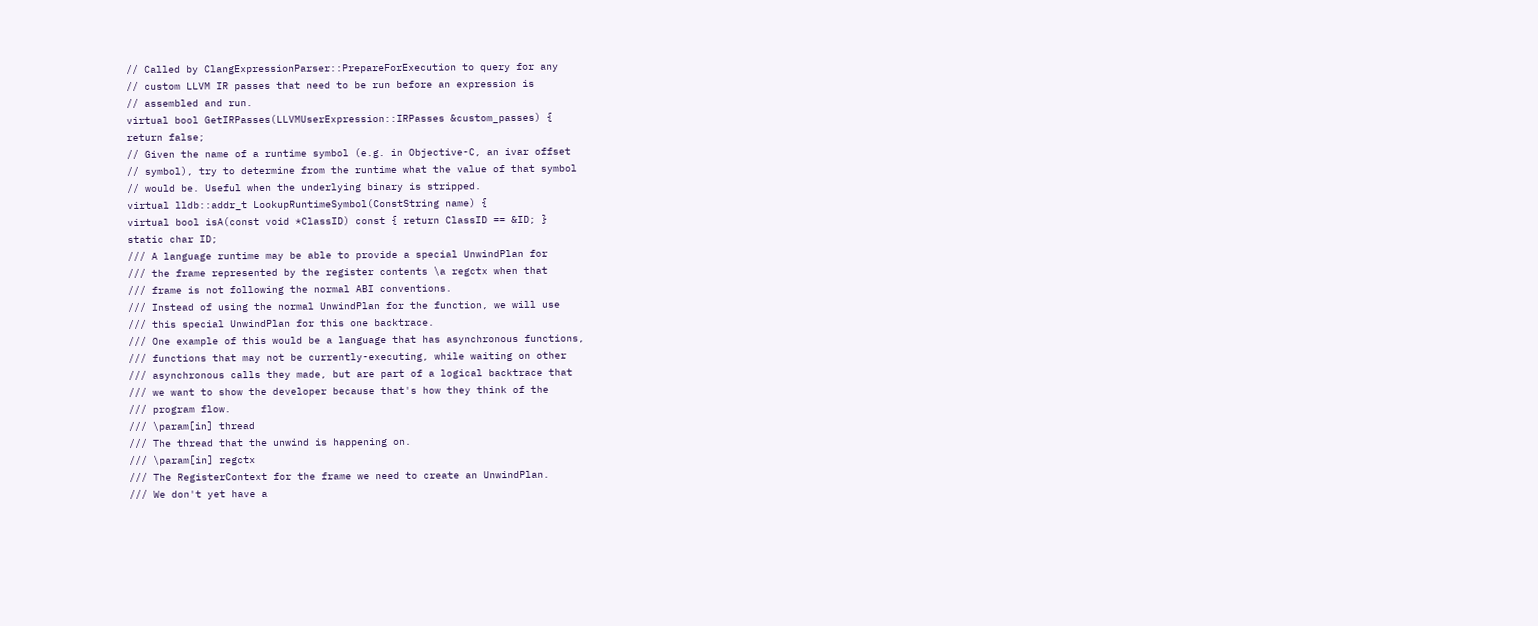// Called by ClangExpressionParser::PrepareForExecution to query for any
// custom LLVM IR passes that need to be run before an expression is
// assembled and run.
virtual bool GetIRPasses(LLVMUserExpression::IRPasses &custom_passes) {
return false;
// Given the name of a runtime symbol (e.g. in Objective-C, an ivar offset
// symbol), try to determine from the runtime what the value of that symbol
// would be. Useful when the underlying binary is stripped.
virtual lldb::addr_t LookupRuntimeSymbol(ConstString name) {
virtual bool isA(const void *ClassID) const { return ClassID == &ID; }
static char ID;
/// A language runtime may be able to provide a special UnwindPlan for
/// the frame represented by the register contents \a regctx when that
/// frame is not following the normal ABI conventions.
/// Instead of using the normal UnwindPlan for the function, we will use
/// this special UnwindPlan for this one backtrace.
/// One example of this would be a language that has asynchronous functions,
/// functions that may not be currently-executing, while waiting on other
/// asynchronous calls they made, but are part of a logical backtrace that
/// we want to show the developer because that's how they think of the
/// program flow.
/// \param[in] thread
/// The thread that the unwind is happening on.
/// \param[in] regctx
/// The RegisterContext for the frame we need to create an UnwindPlan.
/// We don't yet have a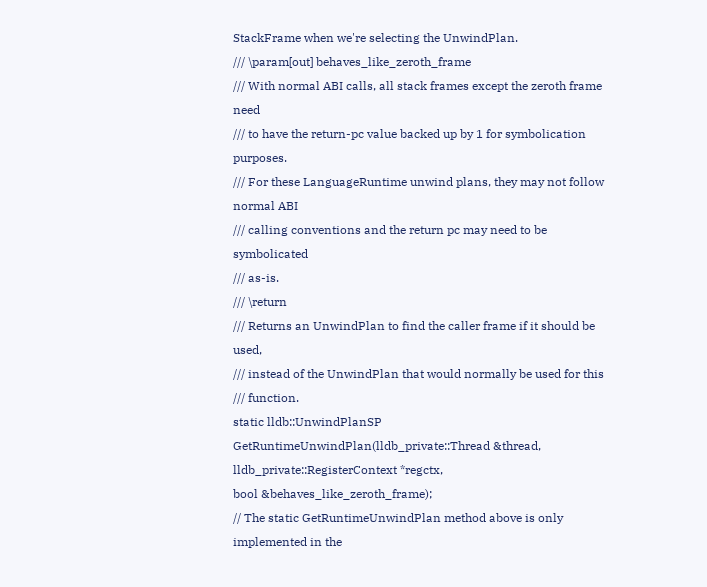StackFrame when we're selecting the UnwindPlan.
/// \param[out] behaves_like_zeroth_frame
/// With normal ABI calls, all stack frames except the zeroth frame need
/// to have the return-pc value backed up by 1 for symbolication purposes.
/// For these LanguageRuntime unwind plans, they may not follow normal ABI
/// calling conventions and the return pc may need to be symbolicated
/// as-is.
/// \return
/// Returns an UnwindPlan to find the caller frame if it should be used,
/// instead of the UnwindPlan that would normally be used for this
/// function.
static lldb::UnwindPlanSP
GetRuntimeUnwindPlan(lldb_private::Thread &thread,
lldb_private::RegisterContext *regctx,
bool &behaves_like_zeroth_frame);
// The static GetRuntimeUnwindPlan method above is only implemented in the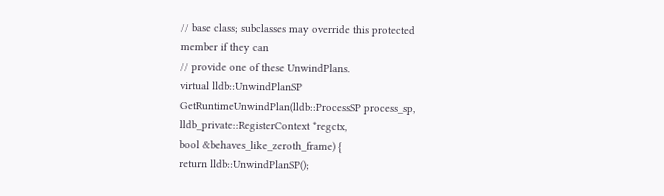// base class; subclasses may override this protected member if they can
// provide one of these UnwindPlans.
virtual lldb::UnwindPlanSP
GetRuntimeUnwindPlan(lldb::ProcessSP process_sp,
lldb_private::RegisterContext *regctx,
bool &behaves_like_zeroth_frame) {
return lldb::UnwindPlanSP();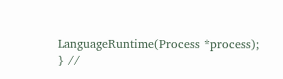LanguageRuntime(Process *process);
} //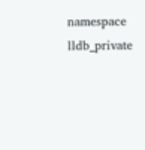namespace lldb_private